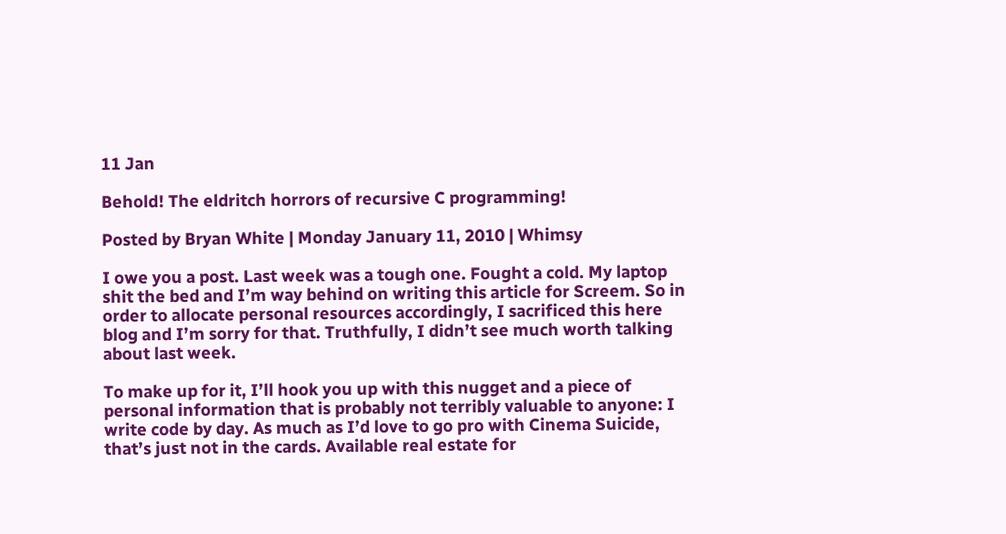11 Jan

Behold! The eldritch horrors of recursive C programming!

Posted by Bryan White | Monday January 11, 2010 | Whimsy

I owe you a post. Last week was a tough one. Fought a cold. My laptop shit the bed and I’m way behind on writing this article for Screem. So in order to allocate personal resources accordingly, I sacrificed this here blog and I’m sorry for that. Truthfully, I didn’t see much worth talking about last week.

To make up for it, I’ll hook you up with this nugget and a piece of personal information that is probably not terribly valuable to anyone: I write code by day. As much as I’d love to go pro with Cinema Suicide, that’s just not in the cards. Available real estate for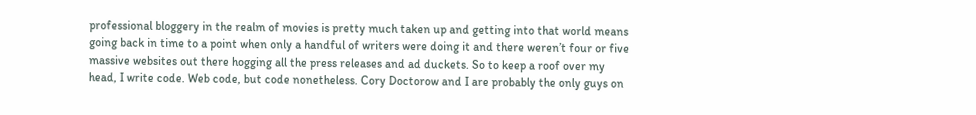professional bloggery in the realm of movies is pretty much taken up and getting into that world means going back in time to a point when only a handful of writers were doing it and there weren’t four or five massive websites out there hogging all the press releases and ad duckets. So to keep a roof over my head, I write code. Web code, but code nonetheless. Cory Doctorow and I are probably the only guys on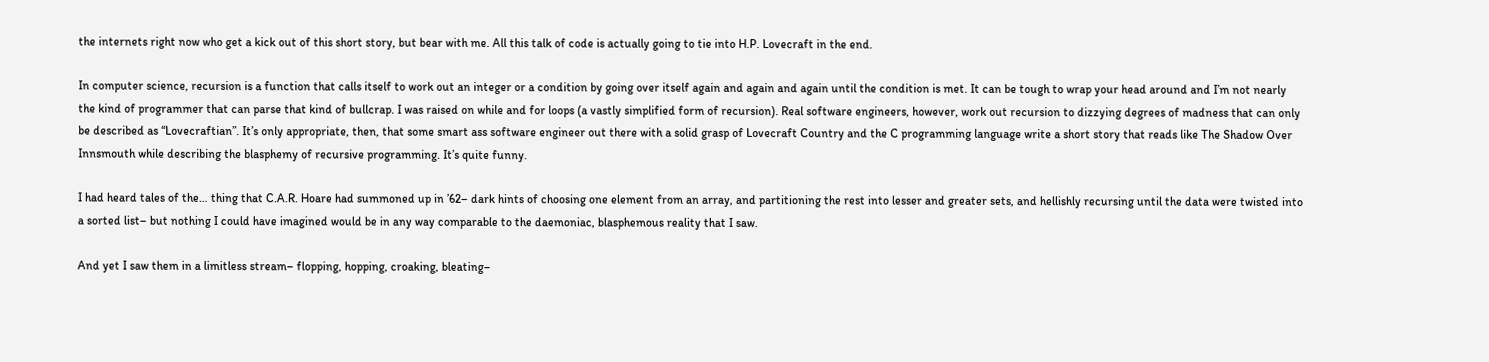the internets right now who get a kick out of this short story, but bear with me. All this talk of code is actually going to tie into H.P. Lovecraft in the end.

In computer science, recursion is a function that calls itself to work out an integer or a condition by going over itself again and again and again until the condition is met. It can be tough to wrap your head around and I’m not nearly the kind of programmer that can parse that kind of bullcrap. I was raised on while and for loops (a vastly simplified form of recursion). Real software engineers, however, work out recursion to dizzying degrees of madness that can only be described as “Lovecraftian”. It’s only appropriate, then, that some smart ass software engineer out there with a solid grasp of Lovecraft Country and the C programming language write a short story that reads like The Shadow Over Innsmouth while describing the blasphemy of recursive programming. It’s quite funny.

I had heard tales of the… thing that C.A.R. Hoare had summoned up in ’62– dark hints of choosing one element from an array, and partitioning the rest into lesser and greater sets, and hellishly recursing until the data were twisted into a sorted list– but nothing I could have imagined would be in any way comparable to the daemoniac, blasphemous reality that I saw.

And yet I saw them in a limitless stream– flopping, hopping, croaking, bleating–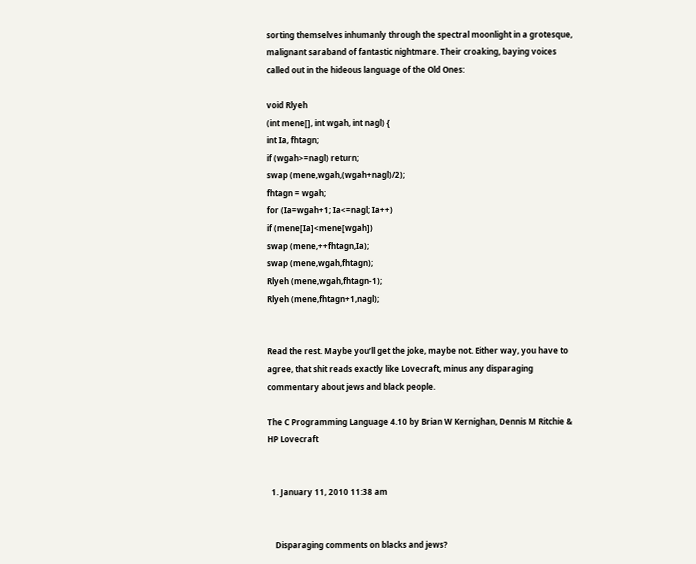sorting themselves inhumanly through the spectral moonlight in a grotesque, malignant saraband of fantastic nightmare. Their croaking, baying voices called out in the hideous language of the Old Ones:

void Rlyeh
(int mene[], int wgah, int nagl) {
int Ia, fhtagn;
if (wgah>=nagl) return;
swap (mene,wgah,(wgah+nagl)/2);
fhtagn = wgah;
for (Ia=wgah+1; Ia<=nagl; Ia++)
if (mene[Ia]<mene[wgah])
swap (mene,++fhtagn,Ia);
swap (mene,wgah,fhtagn);
Rlyeh (mene,wgah,fhtagn-1);
Rlyeh (mene,fhtagn+1,nagl);


Read the rest. Maybe you’ll get the joke, maybe not. Either way, you have to agree, that shit reads exactly like Lovecraft, minus any disparaging commentary about jews and black people.

The C Programming Language 4.10 by Brian W Kernighan, Dennis M Ritchie & HP Lovecraft


  1. January 11, 2010 11:38 am


    Disparaging comments on blacks and jews?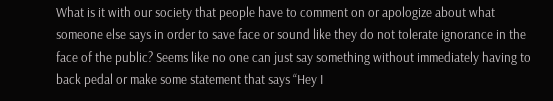What is it with our society that people have to comment on or apologize about what someone else says in order to save face or sound like they do not tolerate ignorance in the face of the public? Seems like no one can just say something without immediately having to back pedal or make some statement that says “Hey I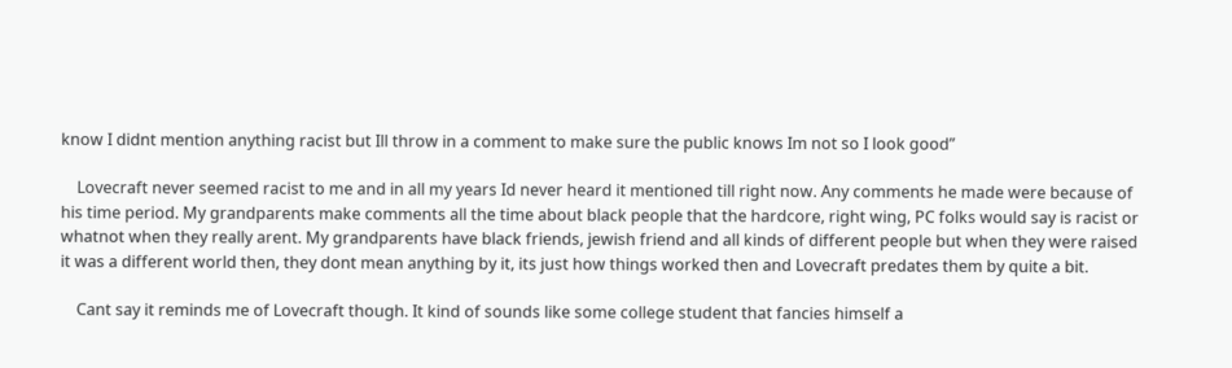know I didnt mention anything racist but Ill throw in a comment to make sure the public knows Im not so I look good”

    Lovecraft never seemed racist to me and in all my years Id never heard it mentioned till right now. Any comments he made were because of his time period. My grandparents make comments all the time about black people that the hardcore, right wing, PC folks would say is racist or whatnot when they really arent. My grandparents have black friends, jewish friend and all kinds of different people but when they were raised it was a different world then, they dont mean anything by it, its just how things worked then and Lovecraft predates them by quite a bit.

    Cant say it reminds me of Lovecraft though. It kind of sounds like some college student that fancies himself a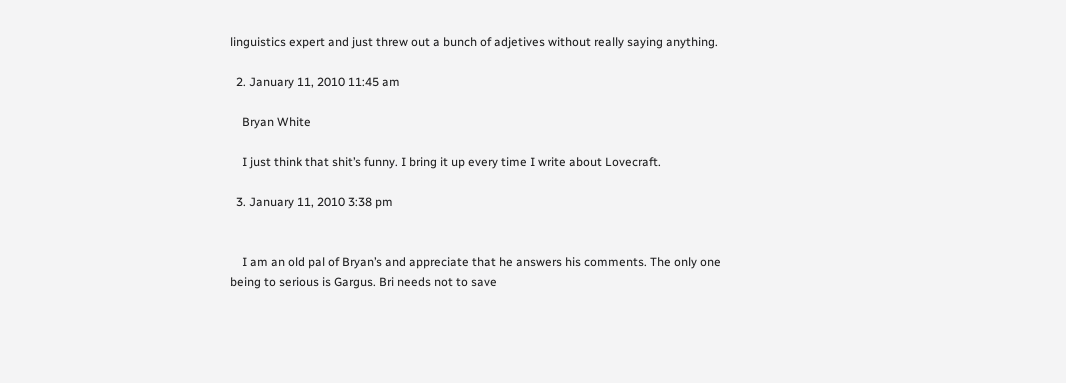linguistics expert and just threw out a bunch of adjetives without really saying anything.

  2. January 11, 2010 11:45 am

    Bryan White

    I just think that shit’s funny. I bring it up every time I write about Lovecraft.

  3. January 11, 2010 3:38 pm


    I am an old pal of Bryan’s and appreciate that he answers his comments. The only one being to serious is Gargus. Bri needs not to save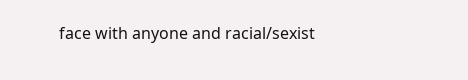face with anyone and racial/sexist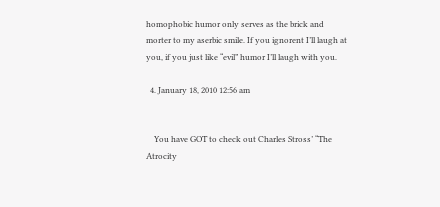homophobic humor only serves as the brick and morter to my aserbic smile. If you ignorent I’ll laugh at you, if you just like “evil” humor I’ll laugh with you.

  4. January 18, 2010 12:56 am


    You have GOT to check out Charles Stross’ “The Atrocity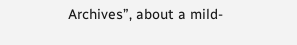Archives”, about a mild-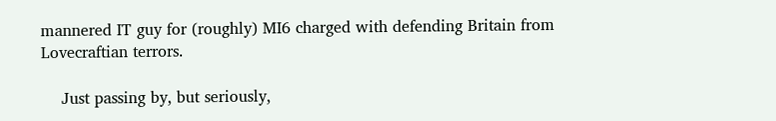mannered IT guy for (roughly) MI6 charged with defending Britain from Lovecraftian terrors.

    Just passing by, but seriously,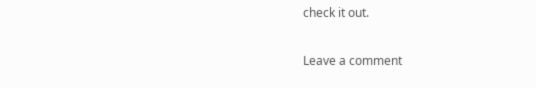check it out.

Leave a comment